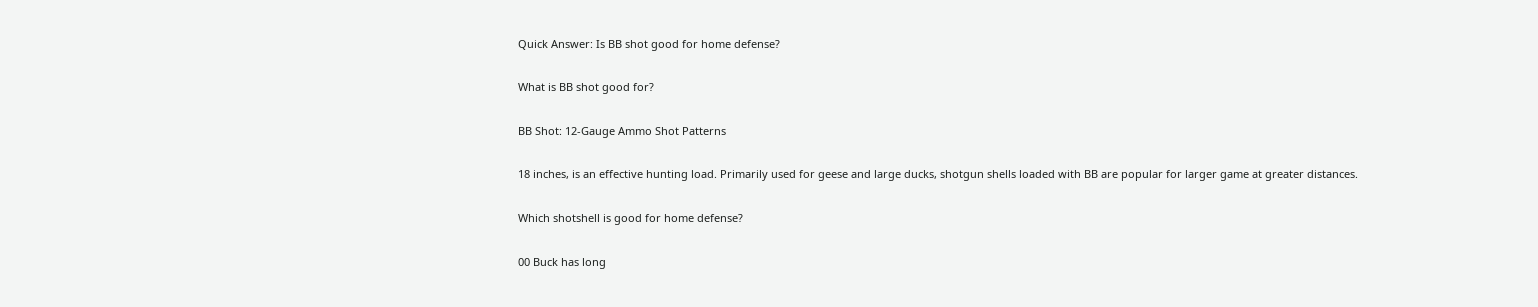Quick Answer: Is BB shot good for home defense?

What is BB shot good for?

BB Shot: 12-Gauge Ammo Shot Patterns

18 inches, is an effective hunting load. Primarily used for geese and large ducks, shotgun shells loaded with BB are popular for larger game at greater distances.

Which shotshell is good for home defense?

00 Buck has long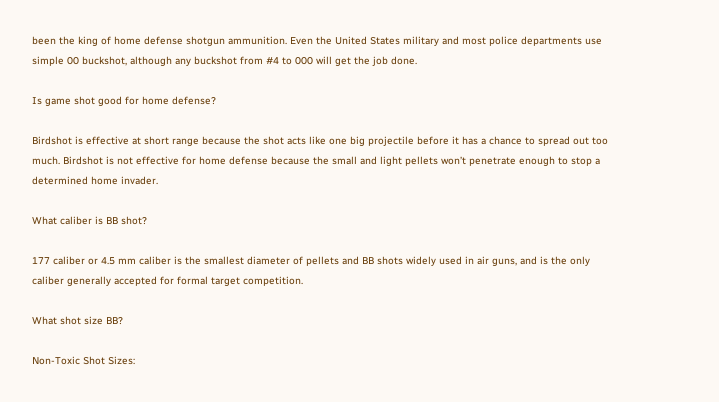been the king of home defense shotgun ammunition. Even the United States military and most police departments use simple 00 buckshot, although any buckshot from #4 to 000 will get the job done.

Is game shot good for home defense?

Birdshot is effective at short range because the shot acts like one big projectile before it has a chance to spread out too much. Birdshot is not effective for home defense because the small and light pellets won’t penetrate enough to stop a determined home invader.

What caliber is BB shot?

177 caliber or 4.5 mm caliber is the smallest diameter of pellets and BB shots widely used in air guns, and is the only caliber generally accepted for formal target competition.

What shot size BB?

Non-Toxic Shot Sizes: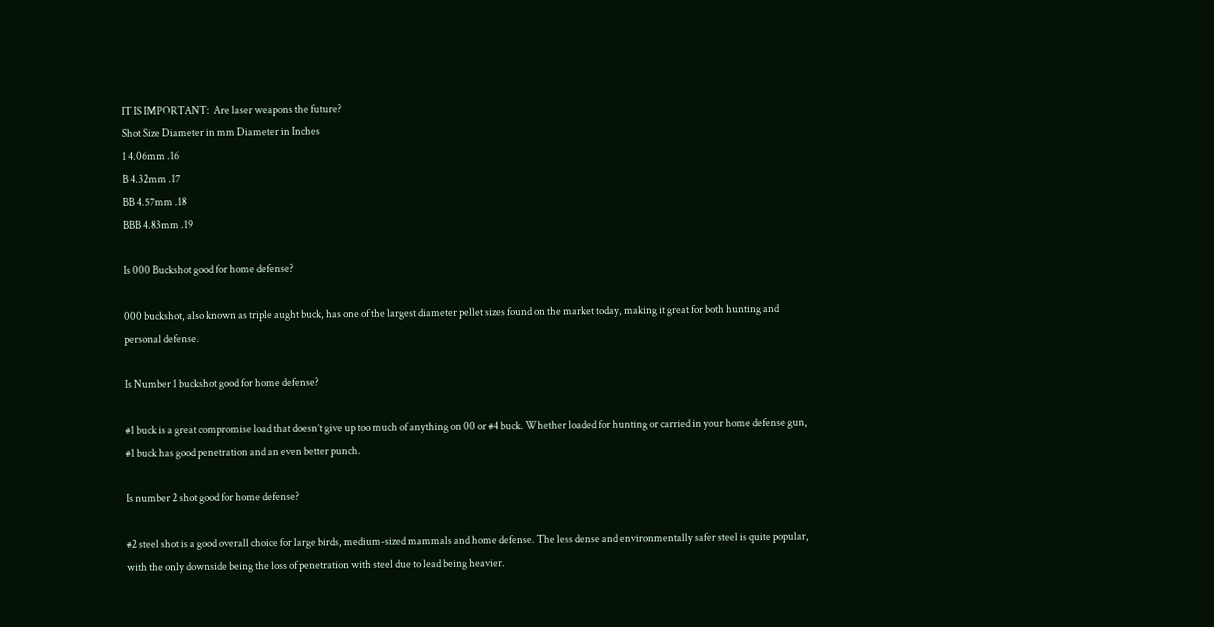IT IS IMPORTANT:  Are laser weapons the future?
Shot Size Diameter in mm Diameter in Inches
1 4.06mm .16
B 4.32mm .17
BB 4.57mm .18
BBB 4.83mm .19

Is 000 Buckshot good for home defense?

000 buckshot, also known as triple aught buck, has one of the largest diameter pellet sizes found on the market today, making it great for both hunting and personal defense.

Is Number 1 buckshot good for home defense?

#1 buck is a great compromise load that doesn’t give up too much of anything on 00 or #4 buck. Whether loaded for hunting or carried in your home defense gun, #1 buck has good penetration and an even better punch.

Is number 2 shot good for home defense?

#2 steel shot is a good overall choice for large birds, medium-sized mammals and home defense. The less dense and environmentally safer steel is quite popular, with the only downside being the loss of penetration with steel due to lead being heavier.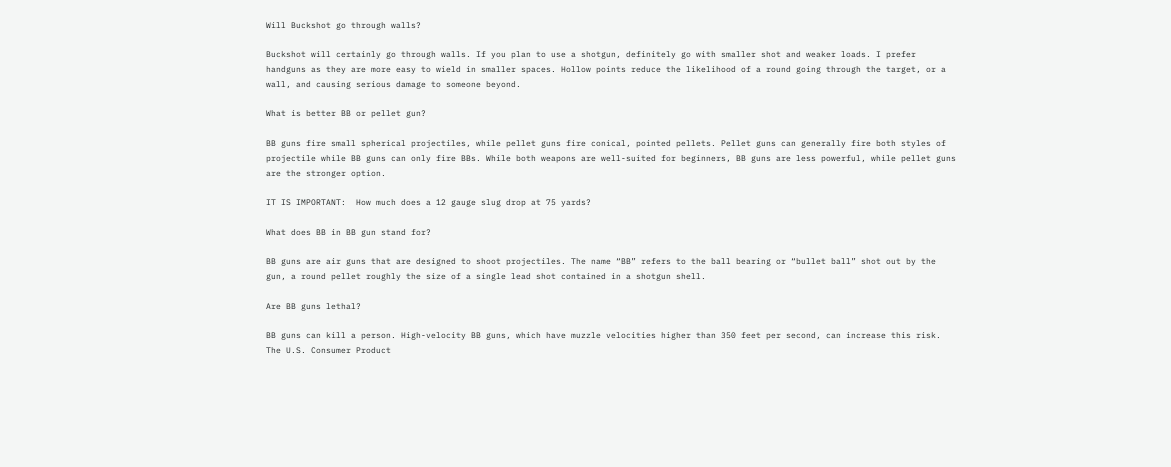Will Buckshot go through walls?

Buckshot will certainly go through walls. If you plan to use a shotgun, definitely go with smaller shot and weaker loads. I prefer handguns as they are more easy to wield in smaller spaces. Hollow points reduce the likelihood of a round going through the target, or a wall, and causing serious damage to someone beyond.

What is better BB or pellet gun?

BB guns fire small spherical projectiles, while pellet guns fire conical, pointed pellets. Pellet guns can generally fire both styles of projectile while BB guns can only fire BBs. While both weapons are well-suited for beginners, BB guns are less powerful, while pellet guns are the stronger option.

IT IS IMPORTANT:  How much does a 12 gauge slug drop at 75 yards?

What does BB in BB gun stand for?

BB guns are air guns that are designed to shoot projectiles. The name “BB” refers to the ball bearing or “bullet ball” shot out by the gun, a round pellet roughly the size of a single lead shot contained in a shotgun shell.

Are BB guns lethal?

BB guns can kill a person. High-velocity BB guns, which have muzzle velocities higher than 350 feet per second, can increase this risk. The U.S. Consumer Product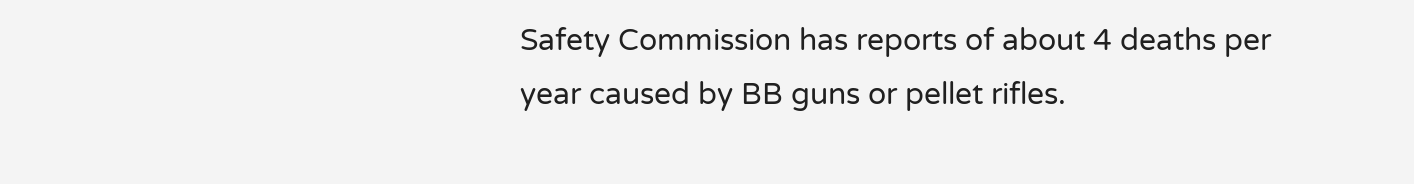Safety Commission has reports of about 4 deaths per year caused by BB guns or pellet rifles.